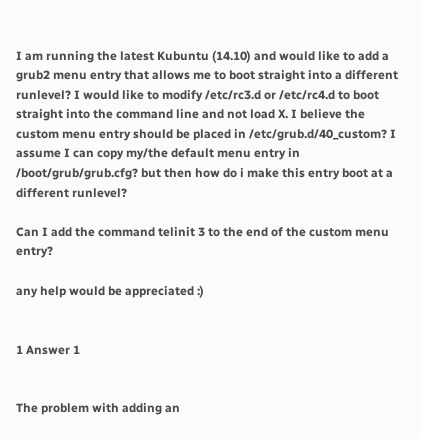I am running the latest Kubuntu (14.10) and would like to add a grub2 menu entry that allows me to boot straight into a different runlevel? I would like to modify /etc/rc3.d or /etc/rc4.d to boot straight into the command line and not load X. I believe the custom menu entry should be placed in /etc/grub.d/40_custom? I assume I can copy my/the default menu entry in /boot/grub/grub.cfg? but then how do i make this entry boot at a different runlevel?

Can I add the command telinit 3 to the end of the custom menu entry?

any help would be appreciated :)


1 Answer 1


The problem with adding an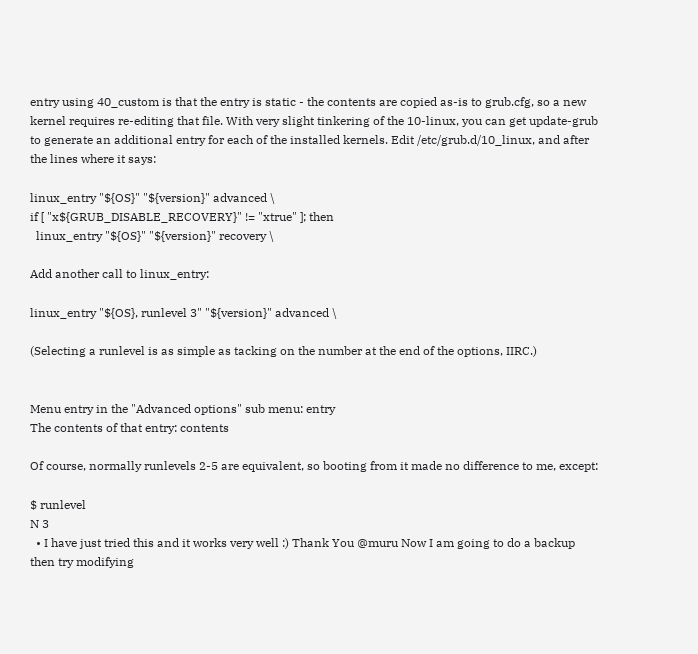entry using 40_custom is that the entry is static - the contents are copied as-is to grub.cfg, so a new kernel requires re-editing that file. With very slight tinkering of the 10-linux, you can get update-grub to generate an additional entry for each of the installed kernels. Edit /etc/grub.d/10_linux, and after the lines where it says:

linux_entry "${OS}" "${version}" advanced \
if [ "x${GRUB_DISABLE_RECOVERY}" != "xtrue" ]; then
  linux_entry "${OS}" "${version}" recovery \

Add another call to linux_entry:

linux_entry "${OS}, runlevel 3" "${version}" advanced \

(Selecting a runlevel is as simple as tacking on the number at the end of the options, IIRC.)


Menu entry in the "Advanced options" sub menu: entry
The contents of that entry: contents

Of course, normally runlevels 2-5 are equivalent, so booting from it made no difference to me, except:

$ runlevel
N 3
  • I have just tried this and it works very well :) Thank You @muru Now I am going to do a backup then try modifying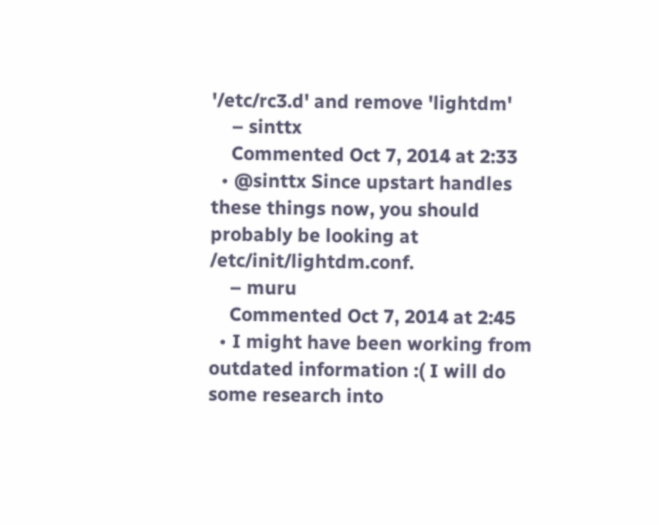'/etc/rc3.d' and remove 'lightdm'
    – sinttx
    Commented Oct 7, 2014 at 2:33
  • @sinttx Since upstart handles these things now, you should probably be looking at /etc/init/lightdm.conf.
    – muru
    Commented Oct 7, 2014 at 2:45
  • I might have been working from outdated information :( I will do some research into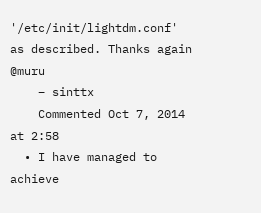'/etc/init/lightdm.conf' as described. Thanks again @muru
    – sinttx
    Commented Oct 7, 2014 at 2:58
  • I have managed to achieve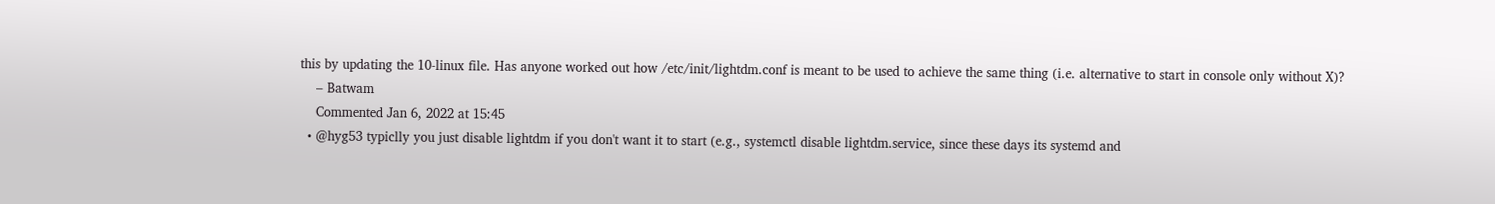this by updating the 10-linux file. Has anyone worked out how /etc/init/lightdm.conf is meant to be used to achieve the same thing (i.e. alternative to start in console only without X)?
    – Batwam
    Commented Jan 6, 2022 at 15:45
  • @hyg53 typiclly you just disable lightdm if you don't want it to start (e.g., systemctl disable lightdm.service, since these days its systemd and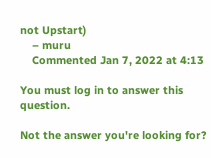not Upstart)
    – muru
    Commented Jan 7, 2022 at 4:13

You must log in to answer this question.

Not the answer you're looking for?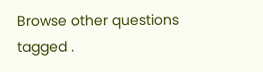Browse other questions tagged .